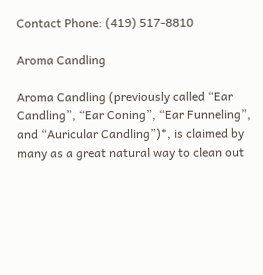Contact Phone: (419) 517-8810

Aroma Candling

Aroma Candling (previously called “Ear Candling”, “Ear Coning”, “Ear Funneling”, and “Auricular Candling”)*, is claimed by many as a great natural way to clean out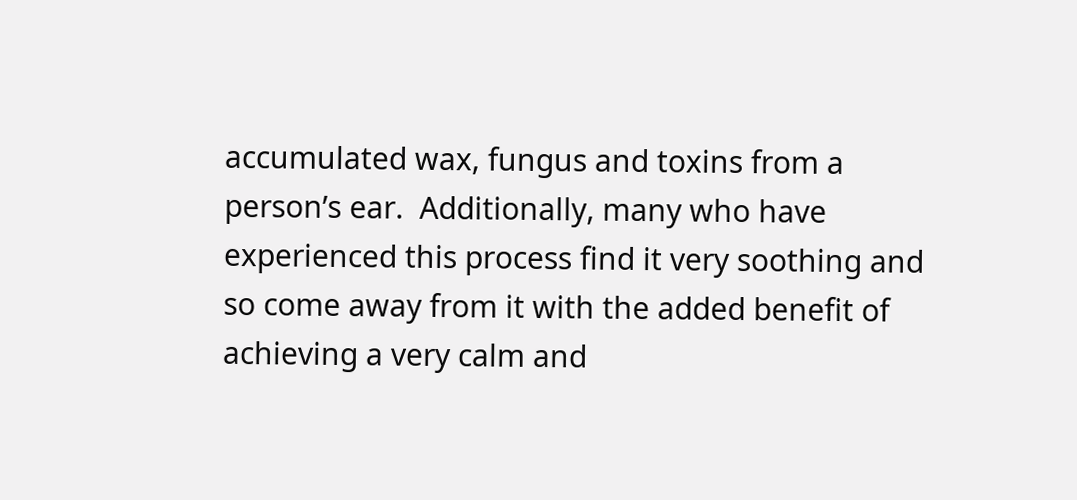accumulated wax, fungus and toxins from a person’s ear.  Additionally, many who have experienced this process find it very soothing and so come away from it with the added benefit of achieving a very calm and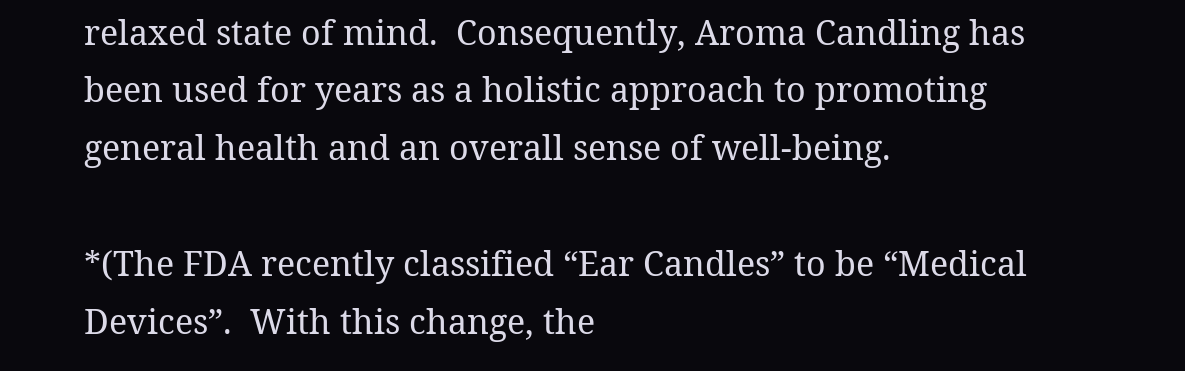relaxed state of mind.  Consequently, Aroma Candling has been used for years as a holistic approach to promoting general health and an overall sense of well-being.

*(The FDA recently classified “Ear Candles” to be “Medical Devices”.  With this change, the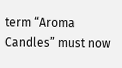term “Aroma Candles” must now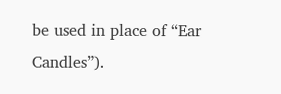be used in place of “Ear Candles”).